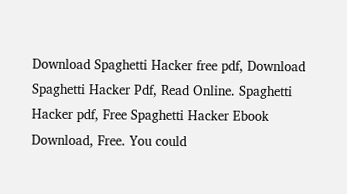Download Spaghetti Hacker free pdf, Download Spaghetti Hacker Pdf, Read Online. Spaghetti Hacker pdf, Free Spaghetti Hacker Ebook Download, Free. You could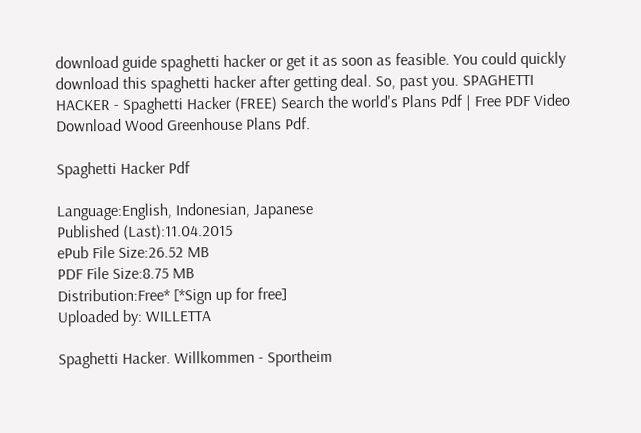download guide spaghetti hacker or get it as soon as feasible. You could quickly download this spaghetti hacker after getting deal. So, past you. SPAGHETTI HACKER - Spaghetti Hacker (FREE) Search the world's Plans Pdf | Free PDF Video Download Wood Greenhouse Plans Pdf.

Spaghetti Hacker Pdf

Language:English, Indonesian, Japanese
Published (Last):11.04.2015
ePub File Size:26.52 MB
PDF File Size:8.75 MB
Distribution:Free* [*Sign up for free]
Uploaded by: WILLETTA

Spaghetti Hacker. Willkommen - Sportheim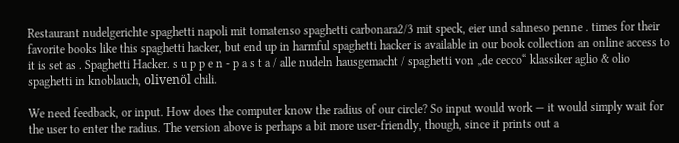Restaurant nudelgerichte spaghetti napoli mit tomatenso spaghetti carbonara2/3 mit speck, eier und sahneso penne . times for their favorite books like this spaghetti hacker, but end up in harmful spaghetti hacker is available in our book collection an online access to it is set as . Spaghetti Hacker. s u p p e n - p a s t a / alle nudeln hausgemacht / spaghetti von „de cecco“ klassiker aglio & olio spaghetti in knoblauch, olivenöl chili.

We need feedback, or input. How does the computer know the radius of our circle? So input would work — it would simply wait for the user to enter the radius. The version above is perhaps a bit more user-friendly, though, since it prints out a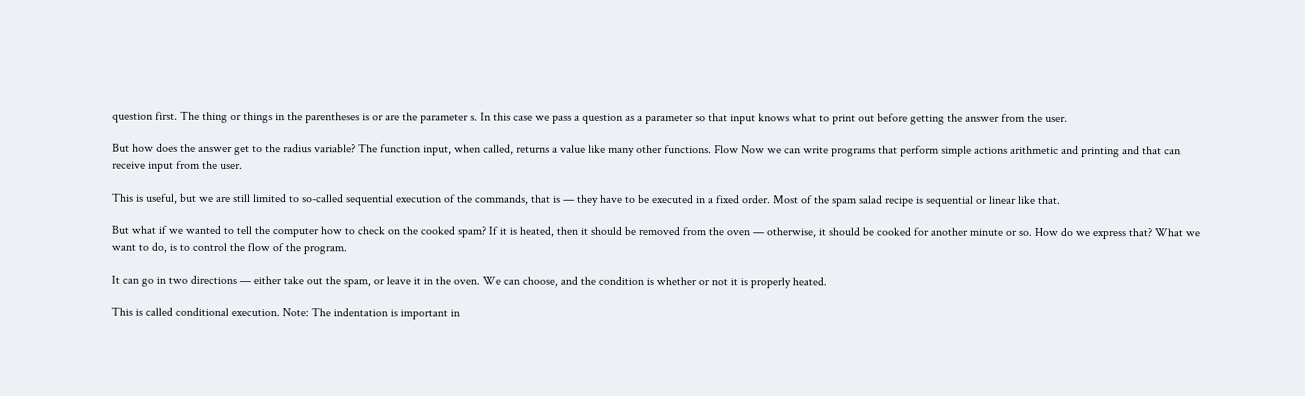question first. The thing or things in the parentheses is or are the parameter s. In this case we pass a question as a parameter so that input knows what to print out before getting the answer from the user.

But how does the answer get to the radius variable? The function input, when called, returns a value like many other functions. Flow Now we can write programs that perform simple actions arithmetic and printing and that can receive input from the user.

This is useful, but we are still limited to so-called sequential execution of the commands, that is — they have to be executed in a fixed order. Most of the spam salad recipe is sequential or linear like that.

But what if we wanted to tell the computer how to check on the cooked spam? If it is heated, then it should be removed from the oven — otherwise, it should be cooked for another minute or so. How do we express that? What we want to do, is to control the flow of the program.

It can go in two directions — either take out the spam, or leave it in the oven. We can choose, and the condition is whether or not it is properly heated.

This is called conditional execution. Note: The indentation is important in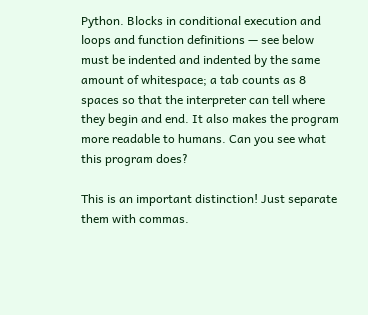Python. Blocks in conditional execution and loops and function definitions — see below must be indented and indented by the same amount of whitespace; a tab counts as 8 spaces so that the interpreter can tell where they begin and end. It also makes the program more readable to humans. Can you see what this program does?

This is an important distinction! Just separate them with commas.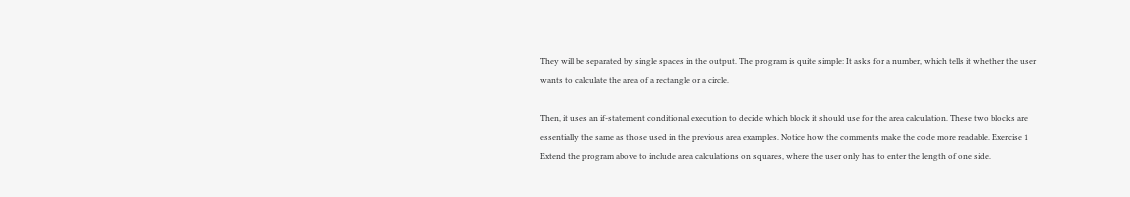They will be separated by single spaces in the output. The program is quite simple: It asks for a number, which tells it whether the user wants to calculate the area of a rectangle or a circle.

Then, it uses an if-statement conditional execution to decide which block it should use for the area calculation. These two blocks are essentially the same as those used in the previous area examples. Notice how the comments make the code more readable. Exercise 1 Extend the program above to include area calculations on squares, where the user only has to enter the length of one side.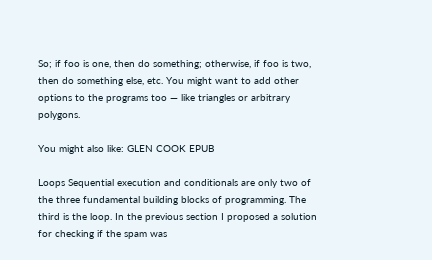So; if foo is one, then do something; otherwise, if foo is two, then do something else, etc. You might want to add other options to the programs too — like triangles or arbitrary polygons.

You might also like: GLEN COOK EPUB

Loops Sequential execution and conditionals are only two of the three fundamental building blocks of programming. The third is the loop. In the previous section I proposed a solution for checking if the spam was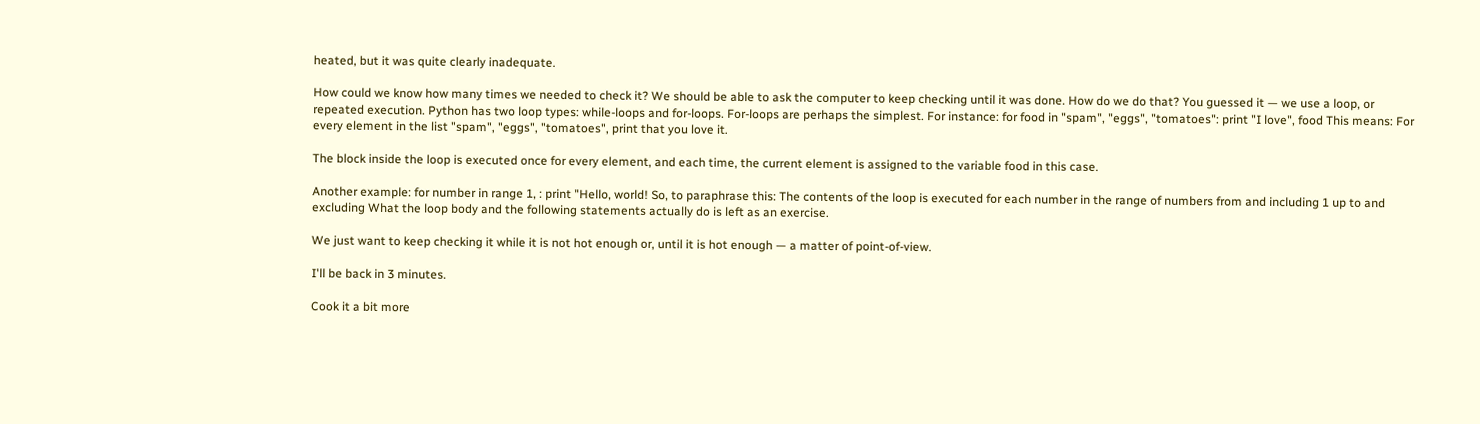heated, but it was quite clearly inadequate.

How could we know how many times we needed to check it? We should be able to ask the computer to keep checking until it was done. How do we do that? You guessed it — we use a loop, or repeated execution. Python has two loop types: while-loops and for-loops. For-loops are perhaps the simplest. For instance: for food in "spam", "eggs", "tomatoes": print "I love", food This means: For every element in the list "spam", "eggs", "tomatoes", print that you love it.

The block inside the loop is executed once for every element, and each time, the current element is assigned to the variable food in this case.

Another example: for number in range 1, : print "Hello, world! So, to paraphrase this: The contents of the loop is executed for each number in the range of numbers from and including 1 up to and excluding What the loop body and the following statements actually do is left as an exercise.

We just want to keep checking it while it is not hot enough or, until it is hot enough — a matter of point-of-view.

I'll be back in 3 minutes.

Cook it a bit more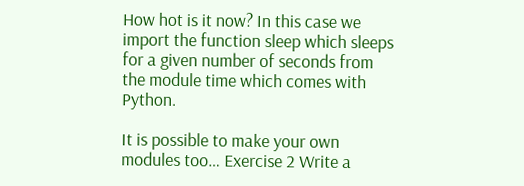How hot is it now? In this case we import the function sleep which sleeps for a given number of seconds from the module time which comes with Python.

It is possible to make your own modules too… Exercise 2 Write a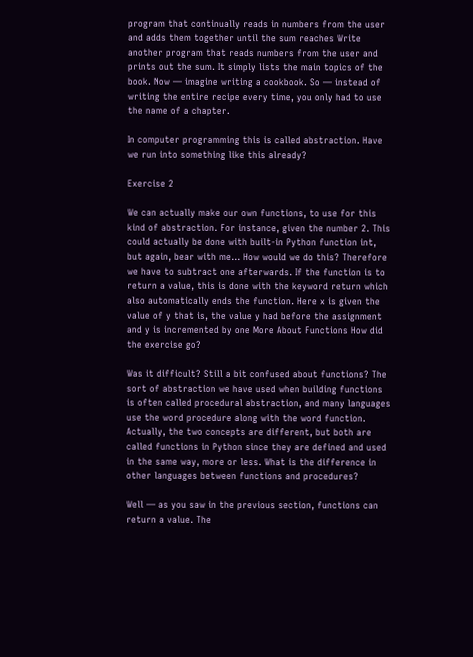program that continually reads in numbers from the user and adds them together until the sum reaches Write another program that reads numbers from the user and prints out the sum. It simply lists the main topics of the book. Now — imagine writing a cookbook. So — instead of writing the entire recipe every time, you only had to use the name of a chapter.

In computer programming this is called abstraction. Have we run into something like this already?

Exercise 2

We can actually make our own functions, to use for this kind of abstraction. For instance, given the number 2. This could actually be done with built-in Python function int, but again, bear with me… How would we do this? Therefore we have to subtract one afterwards. If the function is to return a value, this is done with the keyword return which also automatically ends the function. Here x is given the value of y that is, the value y had before the assignment and y is incremented by one More About Functions How did the exercise go?

Was it difficult? Still a bit confused about functions? The sort of abstraction we have used when building functions is often called procedural abstraction, and many languages use the word procedure along with the word function. Actually, the two concepts are different, but both are called functions in Python since they are defined and used in the same way, more or less. What is the difference in other languages between functions and procedures?

Well — as you saw in the previous section, functions can return a value. The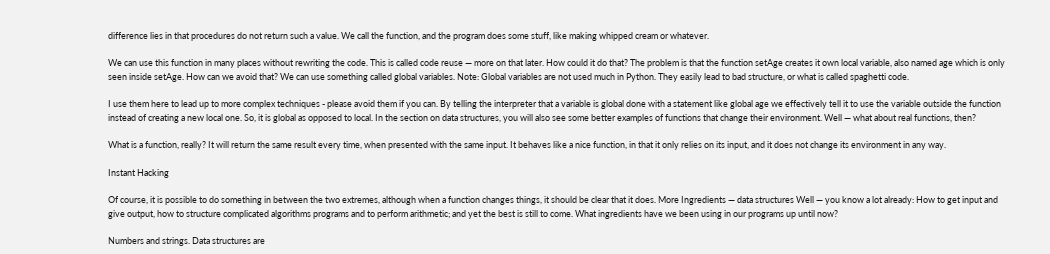difference lies in that procedures do not return such a value. We call the function, and the program does some stuff, like making whipped cream or whatever.

We can use this function in many places without rewriting the code. This is called code reuse — more on that later. How could it do that? The problem is that the function setAge creates it own local variable, also named age which is only seen inside setAge. How can we avoid that? We can use something called global variables. Note: Global variables are not used much in Python. They easily lead to bad structure, or what is called spaghetti code.

I use them here to lead up to more complex techniques - please avoid them if you can. By telling the interpreter that a variable is global done with a statement like global age we effectively tell it to use the variable outside the function instead of creating a new local one. So, it is global as opposed to local. In the section on data structures, you will also see some better examples of functions that change their environment. Well — what about real functions, then?

What is a function, really? It will return the same result every time, when presented with the same input. It behaves like a nice function, in that it only relies on its input, and it does not change its environment in any way.

Instant Hacking

Of course, it is possible to do something in between the two extremes, although when a function changes things, it should be clear that it does. More Ingredients — data structures Well — you know a lot already: How to get input and give output, how to structure complicated algorithms programs and to perform arithmetic; and yet the best is still to come. What ingredients have we been using in our programs up until now?

Numbers and strings. Data structures are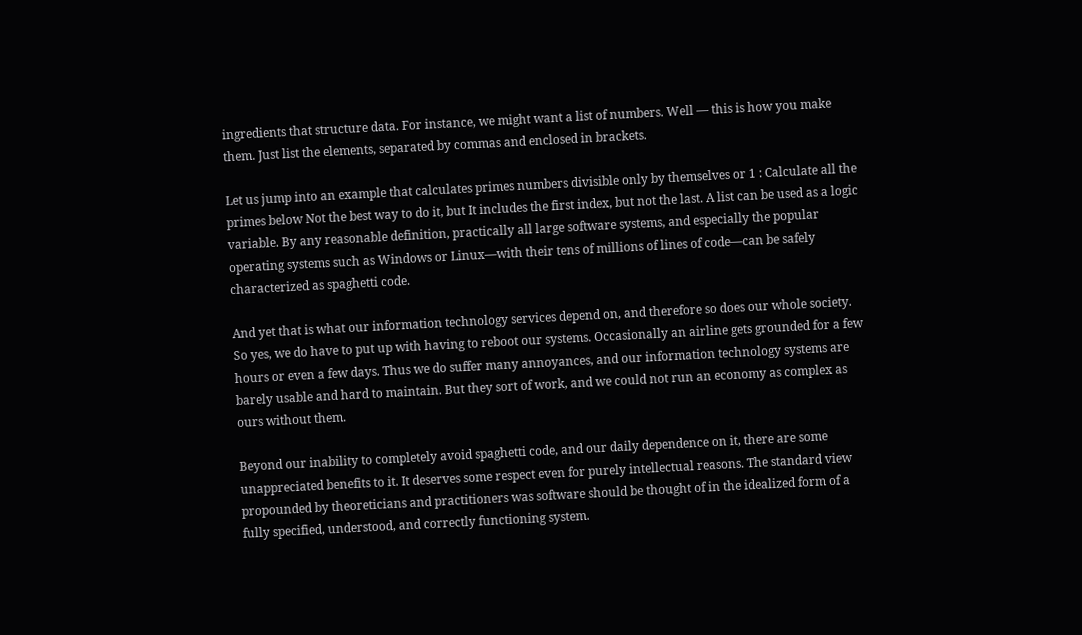ingredients that structure data. For instance, we might want a list of numbers. Well — this is how you make them. Just list the elements, separated by commas and enclosed in brackets.

Let us jump into an example that calculates primes numbers divisible only by themselves or 1 : Calculate all the primes below Not the best way to do it, but It includes the first index, but not the last. A list can be used as a logic variable. By any reasonable definition, practically all large software systems, and especially the popular operating systems such as Windows or Linux—with their tens of millions of lines of code—can be safely characterized as spaghetti code.

And yet that is what our information technology services depend on, and therefore so does our whole society. So yes, we do have to put up with having to reboot our systems. Occasionally an airline gets grounded for a few hours or even a few days. Thus we do suffer many annoyances, and our information technology systems are barely usable and hard to maintain. But they sort of work, and we could not run an economy as complex as ours without them.

Beyond our inability to completely avoid spaghetti code, and our daily dependence on it, there are some unappreciated benefits to it. It deserves some respect even for purely intellectual reasons. The standard view propounded by theoreticians and practitioners was software should be thought of in the idealized form of a fully specified, understood, and correctly functioning system.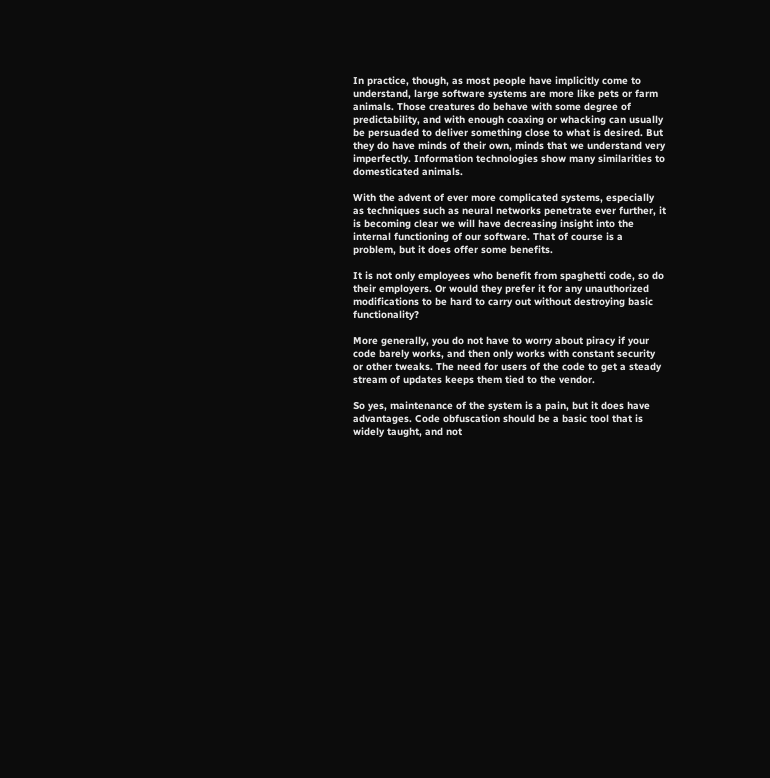In practice, though, as most people have implicitly come to understand, large software systems are more like pets or farm animals. Those creatures do behave with some degree of predictability, and with enough coaxing or whacking can usually be persuaded to deliver something close to what is desired. But they do have minds of their own, minds that we understand very imperfectly. Information technologies show many similarities to domesticated animals.

With the advent of ever more complicated systems, especially as techniques such as neural networks penetrate ever further, it is becoming clear we will have decreasing insight into the internal functioning of our software. That of course is a problem, but it does offer some benefits.

It is not only employees who benefit from spaghetti code, so do their employers. Or would they prefer it for any unauthorized modifications to be hard to carry out without destroying basic functionality?

More generally, you do not have to worry about piracy if your code barely works, and then only works with constant security or other tweaks. The need for users of the code to get a steady stream of updates keeps them tied to the vendor.

So yes, maintenance of the system is a pain, but it does have advantages. Code obfuscation should be a basic tool that is widely taught, and not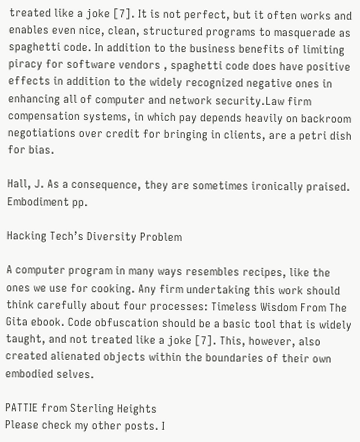treated like a joke [7]. It is not perfect, but it often works and enables even nice, clean, structured programs to masquerade as spaghetti code. In addition to the business benefits of limiting piracy for software vendors , spaghetti code does have positive effects in addition to the widely recognized negative ones in enhancing all of computer and network security.Law firm compensation systems, in which pay depends heavily on backroom negotiations over credit for bringing in clients, are a petri dish for bias.

Hall, J. As a consequence, they are sometimes ironically praised. Embodiment pp.

Hacking Tech’s Diversity Problem

A computer program in many ways resembles recipes, like the ones we use for cooking. Any firm undertaking this work should think carefully about four processes: Timeless Wisdom From The Gita ebook. Code obfuscation should be a basic tool that is widely taught, and not treated like a joke [7]. This, however, also created alienated objects within the boundaries of their own embodied selves.

PATTIE from Sterling Heights
Please check my other posts. I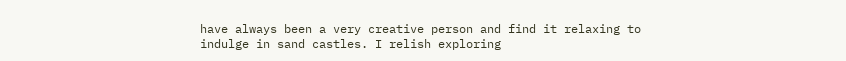have always been a very creative person and find it relaxing to indulge in sand castles. I relish exploring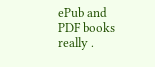ePub and PDF books really .